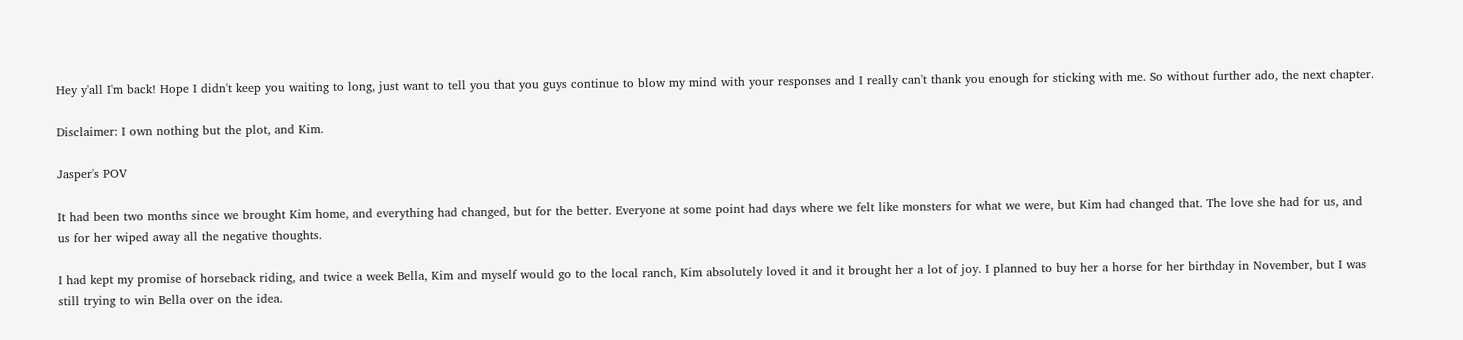Hey y'all I'm back! Hope I didn't keep you waiting to long, just want to tell you that you guys continue to blow my mind with your responses and I really can't thank you enough for sticking with me. So without further ado, the next chapter.

Disclaimer: I own nothing but the plot, and Kim.

Jasper's POV

It had been two months since we brought Kim home, and everything had changed, but for the better. Everyone at some point had days where we felt like monsters for what we were, but Kim had changed that. The love she had for us, and us for her wiped away all the negative thoughts.

I had kept my promise of horseback riding, and twice a week Bella, Kim and myself would go to the local ranch, Kim absolutely loved it and it brought her a lot of joy. I planned to buy her a horse for her birthday in November, but I was still trying to win Bella over on the idea.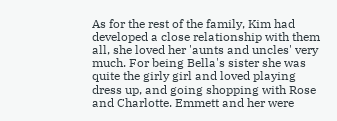As for the rest of the family, Kim had developed a close relationship with them all, she loved her 'aunts and uncles' very much. For being Bella's sister she was quite the girly girl and loved playing dress up, and going shopping with Rose and Charlotte. Emmett and her were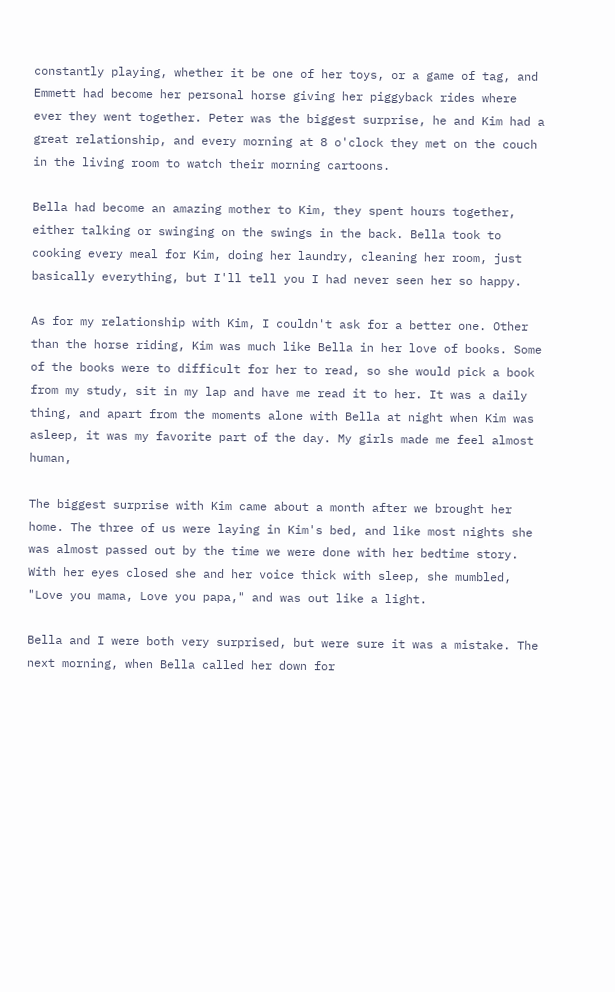constantly playing, whether it be one of her toys, or a game of tag, and Emmett had become her personal horse giving her piggyback rides where ever they went together. Peter was the biggest surprise, he and Kim had a great relationship, and every morning at 8 o'clock they met on the couch in the living room to watch their morning cartoons.

Bella had become an amazing mother to Kim, they spent hours together, either talking or swinging on the swings in the back. Bella took to cooking every meal for Kim, doing her laundry, cleaning her room, just basically everything, but I'll tell you I had never seen her so happy.

As for my relationship with Kim, I couldn't ask for a better one. Other than the horse riding, Kim was much like Bella in her love of books. Some of the books were to difficult for her to read, so she would pick a book from my study, sit in my lap and have me read it to her. It was a daily thing, and apart from the moments alone with Bella at night when Kim was asleep, it was my favorite part of the day. My girls made me feel almost human,

The biggest surprise with Kim came about a month after we brought her home. The three of us were laying in Kim's bed, and like most nights she was almost passed out by the time we were done with her bedtime story. With her eyes closed she and her voice thick with sleep, she mumbled, "Love you mama, Love you papa," and was out like a light.

Bella and I were both very surprised, but were sure it was a mistake. The next morning, when Bella called her down for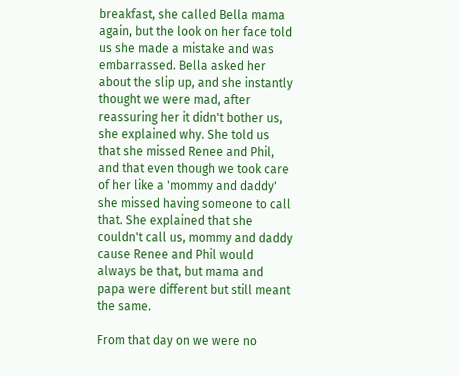breakfast, she called Bella mama again, but the look on her face told us she made a mistake and was embarrassed. Bella asked her about the slip up, and she instantly thought we were mad, after reassuring her it didn't bother us, she explained why. She told us that she missed Renee and Phil, and that even though we took care of her like a 'mommy and daddy' she missed having someone to call that. She explained that she couldn't call us, mommy and daddy cause Renee and Phil would always be that, but mama and papa were different but still meant the same.

From that day on we were no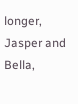longer, Jasper and Bella,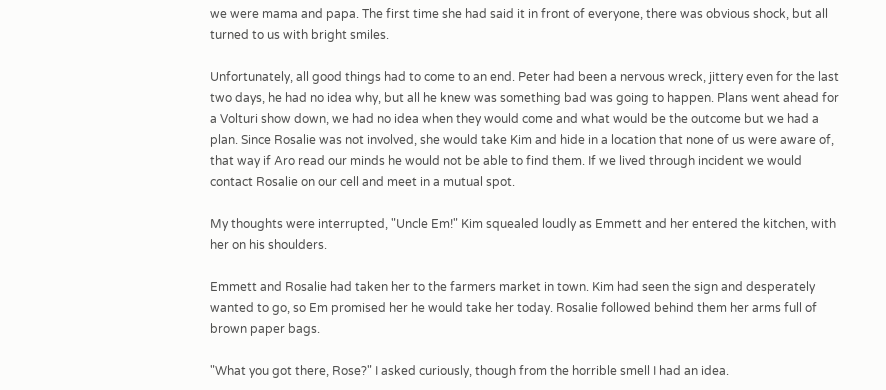we were mama and papa. The first time she had said it in front of everyone, there was obvious shock, but all turned to us with bright smiles.

Unfortunately, all good things had to come to an end. Peter had been a nervous wreck, jittery even for the last two days, he had no idea why, but all he knew was something bad was going to happen. Plans went ahead for a Volturi show down, we had no idea when they would come and what would be the outcome but we had a plan. Since Rosalie was not involved, she would take Kim and hide in a location that none of us were aware of, that way if Aro read our minds he would not be able to find them. If we lived through incident we would contact Rosalie on our cell and meet in a mutual spot.

My thoughts were interrupted, "Uncle Em!" Kim squealed loudly as Emmett and her entered the kitchen, with her on his shoulders.

Emmett and Rosalie had taken her to the farmers market in town. Kim had seen the sign and desperately wanted to go, so Em promised her he would take her today. Rosalie followed behind them her arms full of brown paper bags.

"What you got there, Rose?" I asked curiously, though from the horrible smell I had an idea.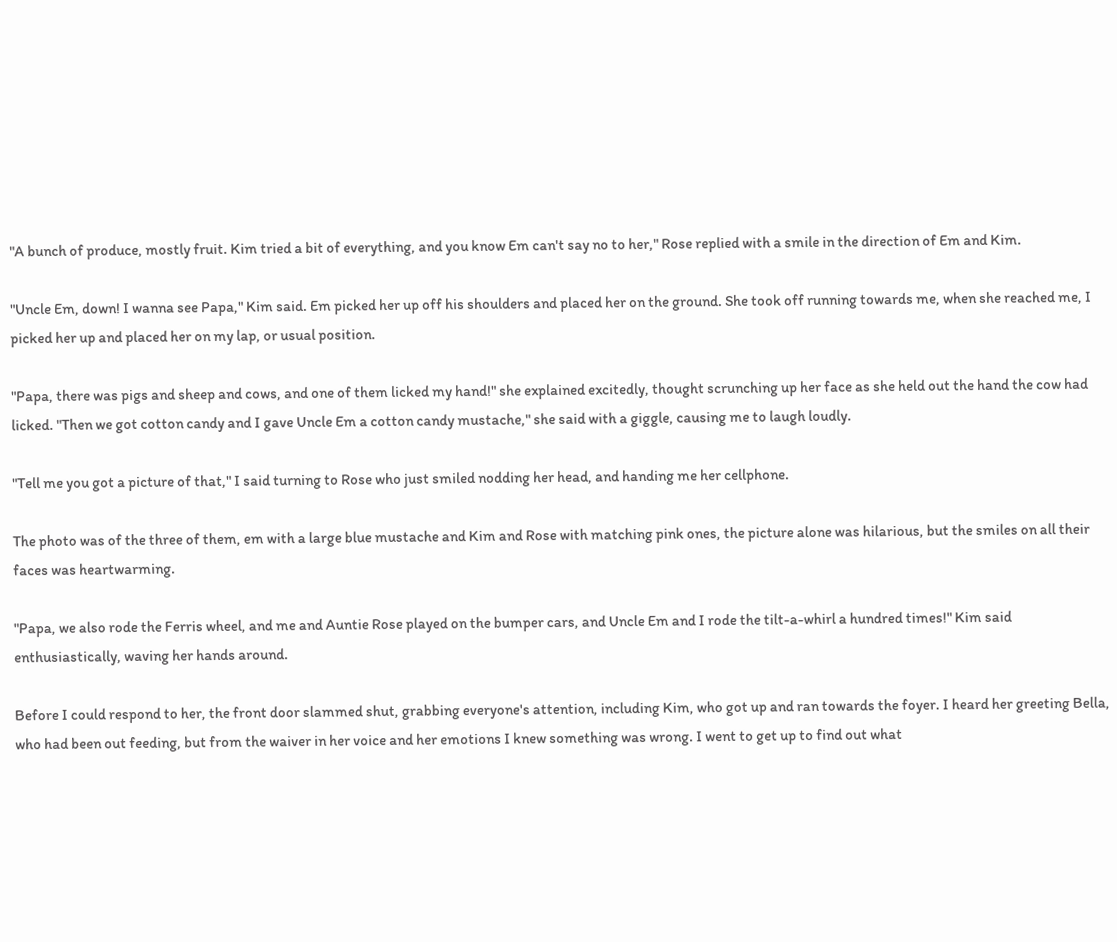"A bunch of produce, mostly fruit. Kim tried a bit of everything, and you know Em can't say no to her," Rose replied with a smile in the direction of Em and Kim.

"Uncle Em, down! I wanna see Papa," Kim said. Em picked her up off his shoulders and placed her on the ground. She took off running towards me, when she reached me, I picked her up and placed her on my lap, or usual position.

"Papa, there was pigs and sheep and cows, and one of them licked my hand!" she explained excitedly, thought scrunching up her face as she held out the hand the cow had licked. "Then we got cotton candy and I gave Uncle Em a cotton candy mustache," she said with a giggle, causing me to laugh loudly.

"Tell me you got a picture of that," I said turning to Rose who just smiled nodding her head, and handing me her cellphone.

The photo was of the three of them, em with a large blue mustache and Kim and Rose with matching pink ones, the picture alone was hilarious, but the smiles on all their faces was heartwarming.

"Papa, we also rode the Ferris wheel, and me and Auntie Rose played on the bumper cars, and Uncle Em and I rode the tilt-a-whirl a hundred times!" Kim said enthusiastically, waving her hands around.

Before I could respond to her, the front door slammed shut, grabbing everyone's attention, including Kim, who got up and ran towards the foyer. I heard her greeting Bella, who had been out feeding, but from the waiver in her voice and her emotions I knew something was wrong. I went to get up to find out what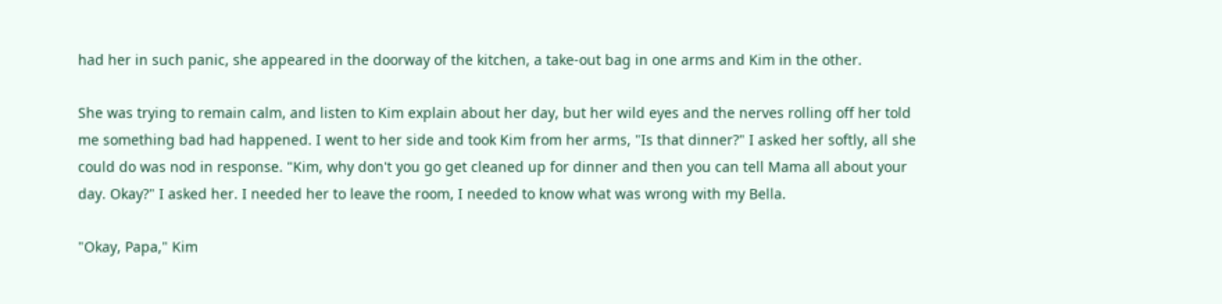had her in such panic, she appeared in the doorway of the kitchen, a take-out bag in one arms and Kim in the other.

She was trying to remain calm, and listen to Kim explain about her day, but her wild eyes and the nerves rolling off her told me something bad had happened. I went to her side and took Kim from her arms, "Is that dinner?" I asked her softly, all she could do was nod in response. "Kim, why don't you go get cleaned up for dinner and then you can tell Mama all about your day. Okay?" I asked her. I needed her to leave the room, I needed to know what was wrong with my Bella.

"Okay, Papa," Kim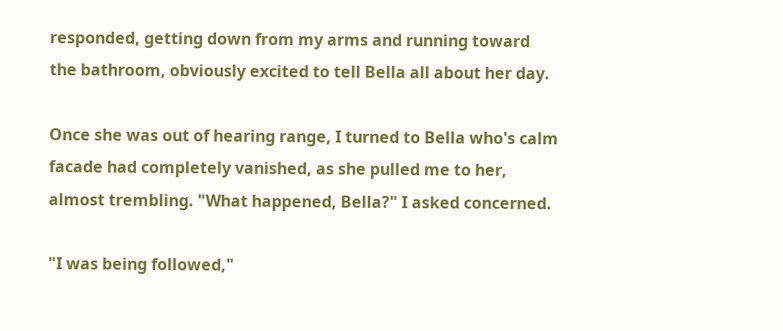responded, getting down from my arms and running toward the bathroom, obviously excited to tell Bella all about her day.

Once she was out of hearing range, I turned to Bella who's calm facade had completely vanished, as she pulled me to her, almost trembling. "What happened, Bella?" I asked concerned.

"I was being followed,"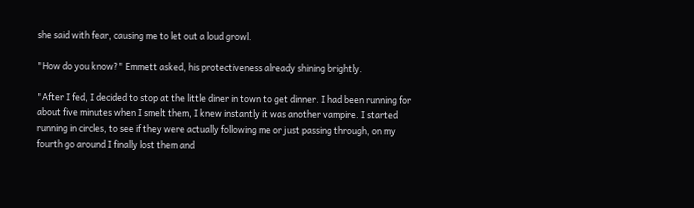she said with fear, causing me to let out a loud growl.

"How do you know?" Emmett asked, his protectiveness already shining brightly.

"After I fed, I decided to stop at the little diner in town to get dinner. I had been running for about five minutes when I smelt them, I knew instantly it was another vampire. I started running in circles, to see if they were actually following me or just passing through, on my fourth go around I finally lost them and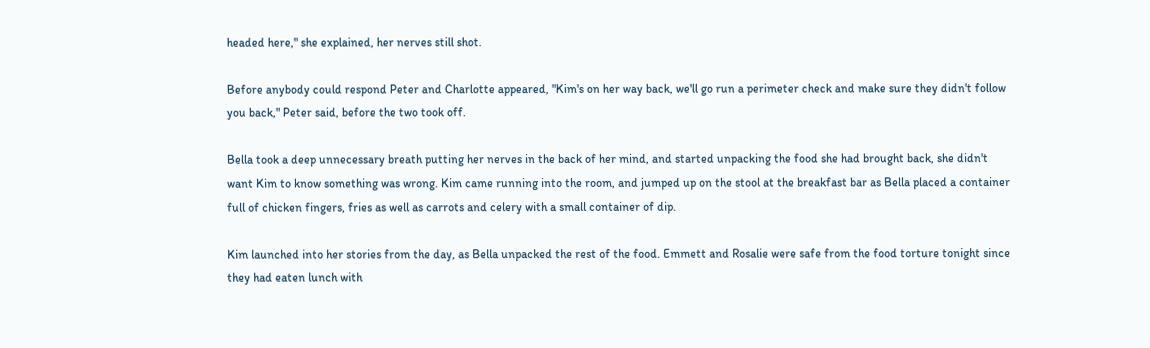headed here," she explained, her nerves still shot.

Before anybody could respond Peter and Charlotte appeared, "Kim's on her way back, we'll go run a perimeter check and make sure they didn't follow you back," Peter said, before the two took off.

Bella took a deep unnecessary breath putting her nerves in the back of her mind, and started unpacking the food she had brought back, she didn't want Kim to know something was wrong. Kim came running into the room, and jumped up on the stool at the breakfast bar as Bella placed a container full of chicken fingers, fries as well as carrots and celery with a small container of dip.

Kim launched into her stories from the day, as Bella unpacked the rest of the food. Emmett and Rosalie were safe from the food torture tonight since they had eaten lunch with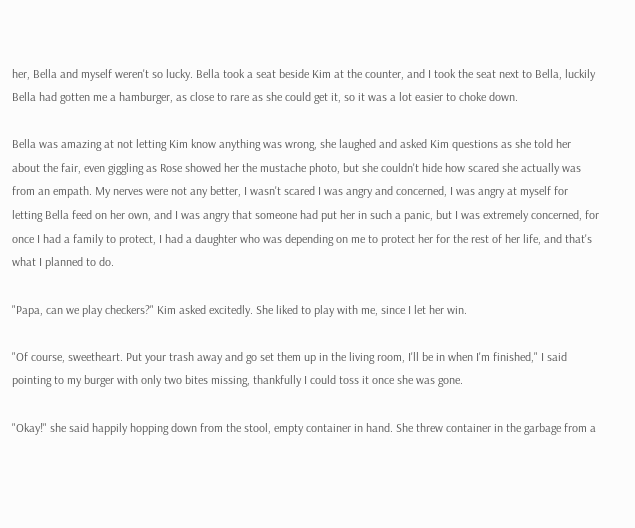her, Bella and myself weren't so lucky. Bella took a seat beside Kim at the counter, and I took the seat next to Bella, luckily Bella had gotten me a hamburger, as close to rare as she could get it, so it was a lot easier to choke down.

Bella was amazing at not letting Kim know anything was wrong, she laughed and asked Kim questions as she told her about the fair, even giggling as Rose showed her the mustache photo, but she couldn't hide how scared she actually was from an empath. My nerves were not any better, I wasn't scared I was angry and concerned, I was angry at myself for letting Bella feed on her own, and I was angry that someone had put her in such a panic, but I was extremely concerned, for once I had a family to protect, I had a daughter who was depending on me to protect her for the rest of her life, and that's what I planned to do.

"Papa, can we play checkers?" Kim asked excitedly. She liked to play with me, since I let her win.

"Of course, sweetheart. Put your trash away and go set them up in the living room, I'll be in when I'm finished," I said pointing to my burger with only two bites missing, thankfully I could toss it once she was gone.

"Okay!" she said happily hopping down from the stool, empty container in hand. She threw container in the garbage from a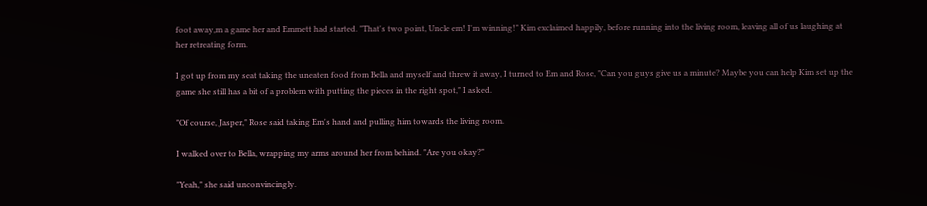foot away,m a game her and Emmett had started. "That's two point, Uncle em! I'm winning!" Kim exclaimed happily, before running into the living room, leaving all of us laughing at her retreating form.

I got up from my seat taking the uneaten food from Bella and myself and threw it away, I turned to Em and Rose, "Can you guys give us a minute? Maybe you can help Kim set up the game she still has a bit of a problem with putting the pieces in the right spot," I asked.

"Of course, Jasper," Rose said taking Em's hand and pulling him towards the living room.

I walked over to Bella, wrapping my arms around her from behind. "Are you okay?"

"Yeah," she said unconvincingly.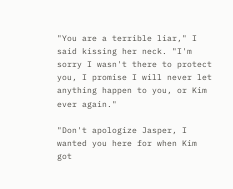"You are a terrible liar," I said kissing her neck. "I'm sorry I wasn't there to protect you, I promise I will never let anything happen to you, or Kim ever again."

"Don't apologize Jasper, I wanted you here for when Kim got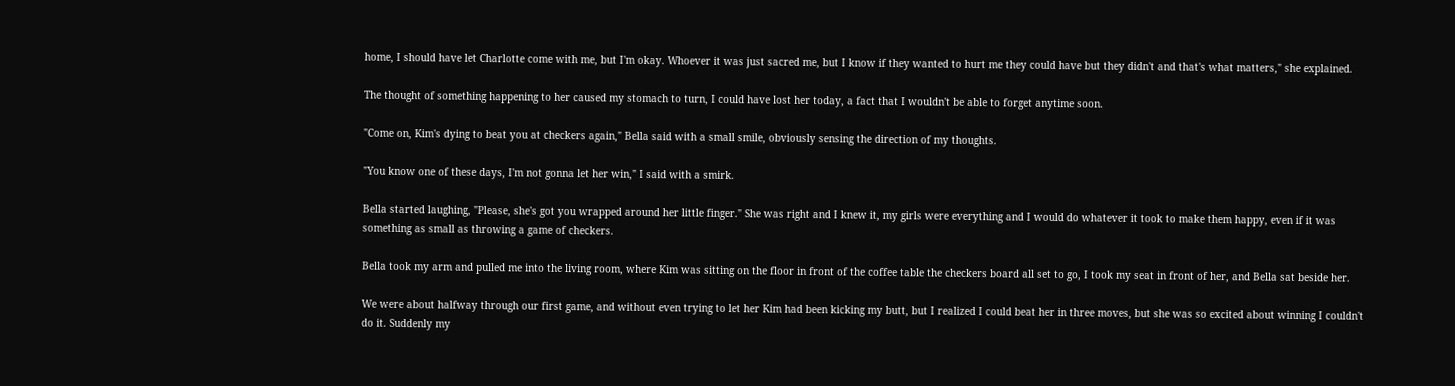home, I should have let Charlotte come with me, but I'm okay. Whoever it was just sacred me, but I know if they wanted to hurt me they could have but they didn't and that's what matters," she explained.

The thought of something happening to her caused my stomach to turn, I could have lost her today, a fact that I wouldn't be able to forget anytime soon.

"Come on, Kim's dying to beat you at checkers again," Bella said with a small smile, obviously sensing the direction of my thoughts.

"You know one of these days, I'm not gonna let her win," I said with a smirk.

Bella started laughing, "Please, she's got you wrapped around her little finger." She was right and I knew it, my girls were everything and I would do whatever it took to make them happy, even if it was something as small as throwing a game of checkers.

Bella took my arm and pulled me into the living room, where Kim was sitting on the floor in front of the coffee table the checkers board all set to go, I took my seat in front of her, and Bella sat beside her.

We were about halfway through our first game, and without even trying to let her Kim had been kicking my butt, but I realized I could beat her in three moves, but she was so excited about winning I couldn't do it. Suddenly my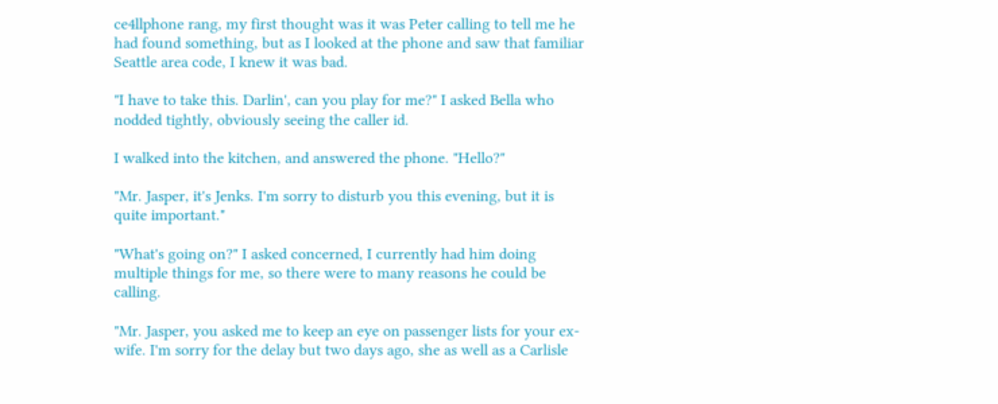ce4llphone rang, my first thought was it was Peter calling to tell me he had found something, but as I looked at the phone and saw that familiar Seattle area code, I knew it was bad.

"I have to take this. Darlin', can you play for me?" I asked Bella who nodded tightly, obviously seeing the caller id.

I walked into the kitchen, and answered the phone. "Hello?"

"Mr. Jasper, it's Jenks. I'm sorry to disturb you this evening, but it is quite important."

"What's going on?" I asked concerned, I currently had him doing multiple things for me, so there were to many reasons he could be calling.

"Mr. Jasper, you asked me to keep an eye on passenger lists for your ex-wife. I'm sorry for the delay but two days ago, she as well as a Carlisle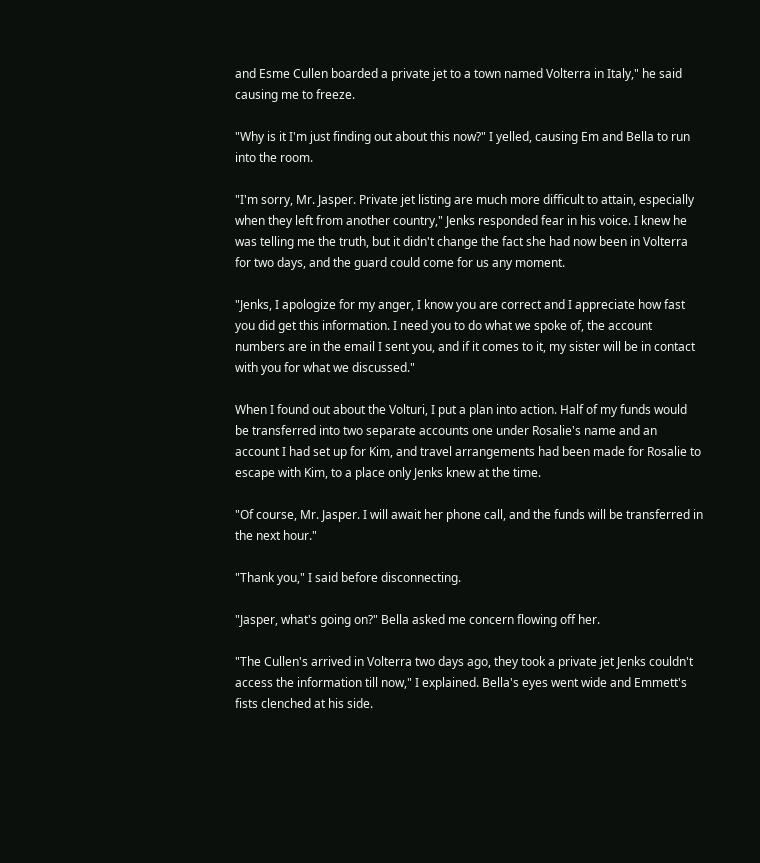and Esme Cullen boarded a private jet to a town named Volterra in Italy," he said causing me to freeze.

"Why is it I'm just finding out about this now?" I yelled, causing Em and Bella to run into the room.

"I'm sorry, Mr. Jasper. Private jet listing are much more difficult to attain, especially when they left from another country," Jenks responded fear in his voice. I knew he was telling me the truth, but it didn't change the fact she had now been in Volterra for two days, and the guard could come for us any moment.

"Jenks, I apologize for my anger, I know you are correct and I appreciate how fast you did get this information. I need you to do what we spoke of, the account numbers are in the email I sent you, and if it comes to it, my sister will be in contact with you for what we discussed."

When I found out about the Volturi, I put a plan into action. Half of my funds would be transferred into two separate accounts one under Rosalie's name and an account I had set up for Kim, and travel arrangements had been made for Rosalie to escape with Kim, to a place only Jenks knew at the time.

"Of course, Mr. Jasper. I will await her phone call, and the funds will be transferred in the next hour."

"Thank you," I said before disconnecting.

"Jasper, what's going on?" Bella asked me concern flowing off her.

"The Cullen's arrived in Volterra two days ago, they took a private jet Jenks couldn't access the information till now," I explained. Bella's eyes went wide and Emmett's fists clenched at his side.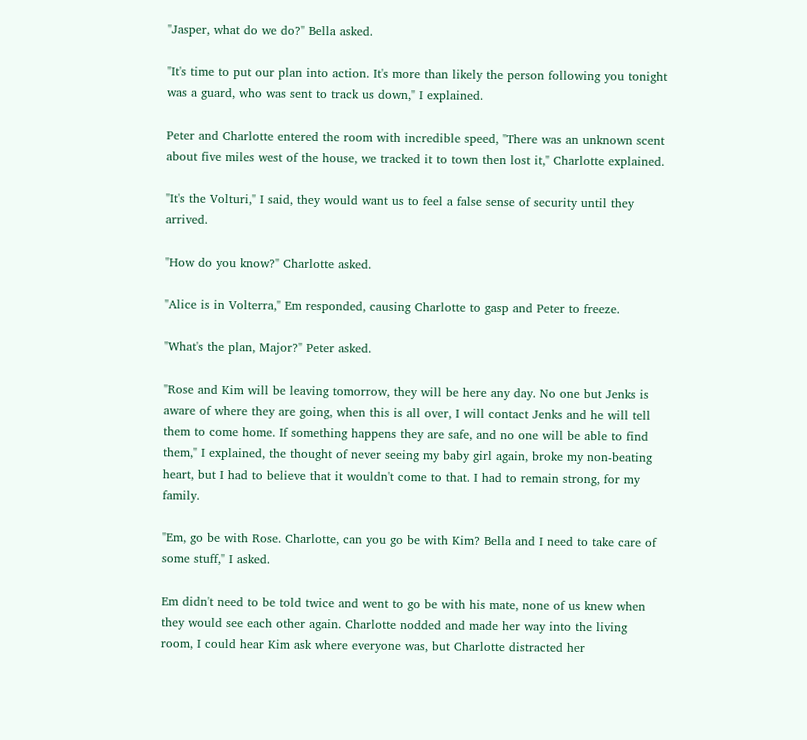"Jasper, what do we do?" Bella asked.

"It's time to put our plan into action. It's more than likely the person following you tonight was a guard, who was sent to track us down," I explained.

Peter and Charlotte entered the room with incredible speed, "There was an unknown scent about five miles west of the house, we tracked it to town then lost it," Charlotte explained.

"It's the Volturi," I said, they would want us to feel a false sense of security until they arrived.

"How do you know?" Charlotte asked.

"Alice is in Volterra," Em responded, causing Charlotte to gasp and Peter to freeze.

"What's the plan, Major?" Peter asked.

"Rose and Kim will be leaving tomorrow, they will be here any day. No one but Jenks is aware of where they are going, when this is all over, I will contact Jenks and he will tell them to come home. If something happens they are safe, and no one will be able to find them," I explained, the thought of never seeing my baby girl again, broke my non-beating heart, but I had to believe that it wouldn't come to that. I had to remain strong, for my family.

"Em, go be with Rose. Charlotte, can you go be with Kim? Bella and I need to take care of some stuff," I asked.

Em didn't need to be told twice and went to go be with his mate, none of us knew when they would see each other again. Charlotte nodded and made her way into the living room, I could hear Kim ask where everyone was, but Charlotte distracted her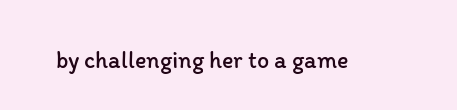by challenging her to a game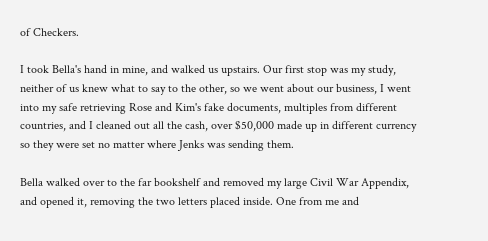of Checkers.

I took Bella's hand in mine, and walked us upstairs. Our first stop was my study, neither of us knew what to say to the other, so we went about our business, I went into my safe retrieving Rose and Kim's fake documents, multiples from different countries, and I cleaned out all the cash, over $50,000 made up in different currency so they were set no matter where Jenks was sending them.

Bella walked over to the far bookshelf and removed my large Civil War Appendix, and opened it, removing the two letters placed inside. One from me and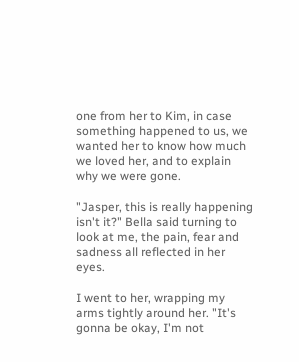one from her to Kim, in case something happened to us, we wanted her to know how much we loved her, and to explain why we were gone.

"Jasper, this is really happening isn't it?" Bella said turning to look at me, the pain, fear and sadness all reflected in her eyes.

I went to her, wrapping my arms tightly around her. "It's gonna be okay, I'm not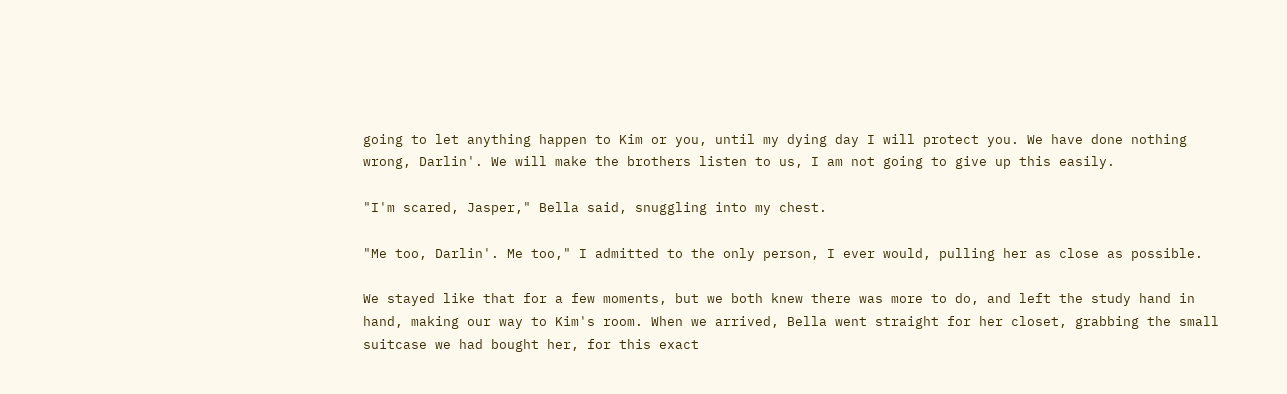going to let anything happen to Kim or you, until my dying day I will protect you. We have done nothing wrong, Darlin'. We will make the brothers listen to us, I am not going to give up this easily.

"I'm scared, Jasper," Bella said, snuggling into my chest.

"Me too, Darlin'. Me too," I admitted to the only person, I ever would, pulling her as close as possible.

We stayed like that for a few moments, but we both knew there was more to do, and left the study hand in hand, making our way to Kim's room. When we arrived, Bella went straight for her closet, grabbing the small suitcase we had bought her, for this exact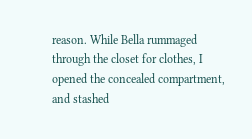reason. While Bella rummaged through the closet for clothes, I opened the concealed compartment, and stashed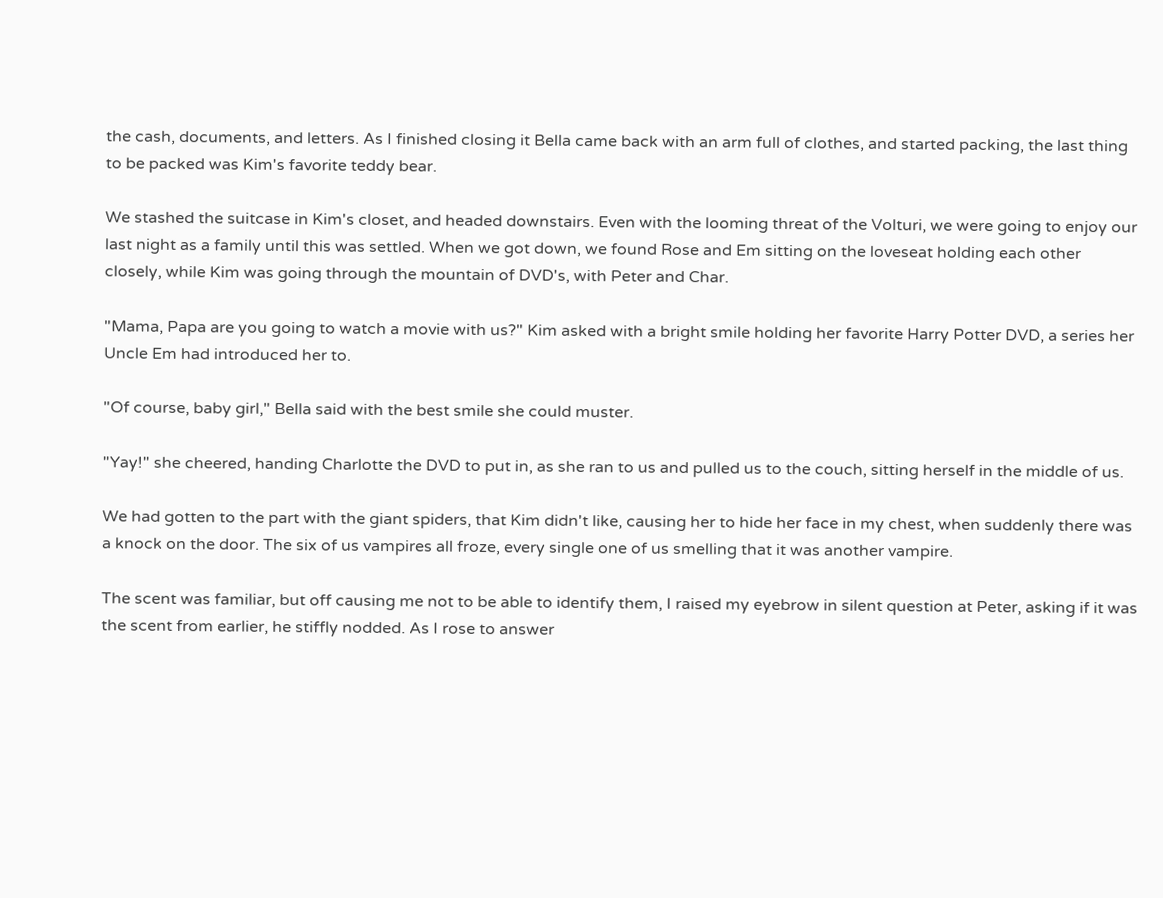the cash, documents, and letters. As I finished closing it Bella came back with an arm full of clothes, and started packing, the last thing to be packed was Kim's favorite teddy bear.

We stashed the suitcase in Kim's closet, and headed downstairs. Even with the looming threat of the Volturi, we were going to enjoy our last night as a family until this was settled. When we got down, we found Rose and Em sitting on the loveseat holding each other closely, while Kim was going through the mountain of DVD's, with Peter and Char.

"Mama, Papa are you going to watch a movie with us?" Kim asked with a bright smile holding her favorite Harry Potter DVD, a series her Uncle Em had introduced her to.

"Of course, baby girl," Bella said with the best smile she could muster.

"Yay!" she cheered, handing Charlotte the DVD to put in, as she ran to us and pulled us to the couch, sitting herself in the middle of us.

We had gotten to the part with the giant spiders, that Kim didn't like, causing her to hide her face in my chest, when suddenly there was a knock on the door. The six of us vampires all froze, every single one of us smelling that it was another vampire.

The scent was familiar, but off causing me not to be able to identify them, I raised my eyebrow in silent question at Peter, asking if it was the scent from earlier, he stiffly nodded. As I rose to answer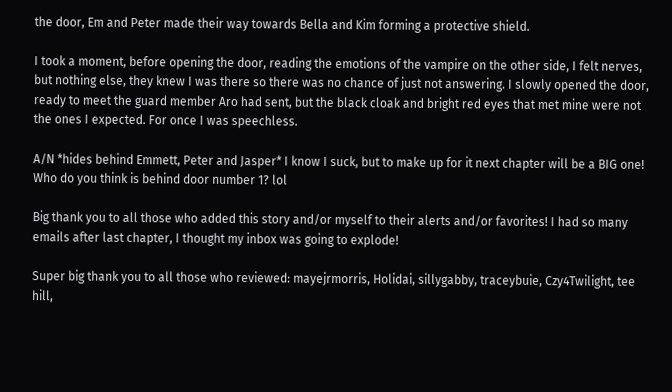the door, Em and Peter made their way towards Bella and Kim forming a protective shield.

I took a moment, before opening the door, reading the emotions of the vampire on the other side, I felt nerves, but nothing else, they knew I was there so there was no chance of just not answering. I slowly opened the door, ready to meet the guard member Aro had sent, but the black cloak and bright red eyes that met mine were not the ones I expected. For once I was speechless.

A/N *hides behind Emmett, Peter and Jasper* I know I suck, but to make up for it next chapter will be a BIG one! Who do you think is behind door number 1? lol

Big thank you to all those who added this story and/or myself to their alerts and/or favorites! I had so many emails after last chapter, I thought my inbox was going to explode!

Super big thank you to all those who reviewed: mayejrmorris, Holidai, sillygabby, traceybuie, Czy4Twilight, tee hill,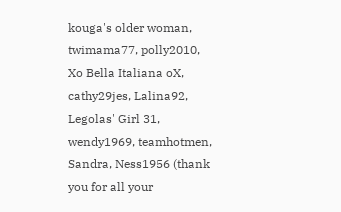kouga's older woman, twimama77, polly2010, Xo Bella Italiana oX, cathy29jes, Lalina92, Legolas' Girl 31, wendy1969, teamhotmen, Sandra, Ness1956 (thank you for all your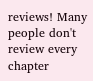reviews! Many people don't review every chapter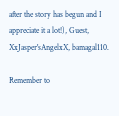after the story has begun and I appreciate it a lot!), Guest, XxJasper'sAngelxX, bamagal110.

Remember to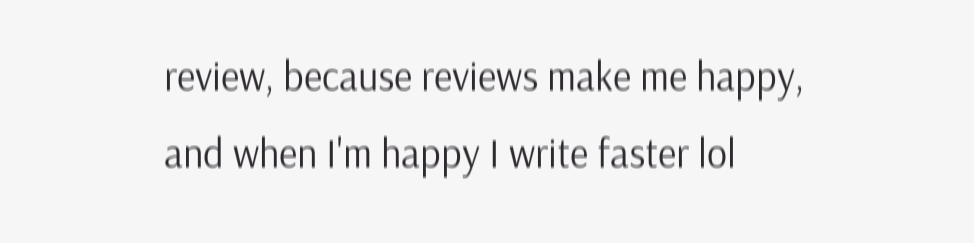review, because reviews make me happy, and when I'm happy I write faster lol